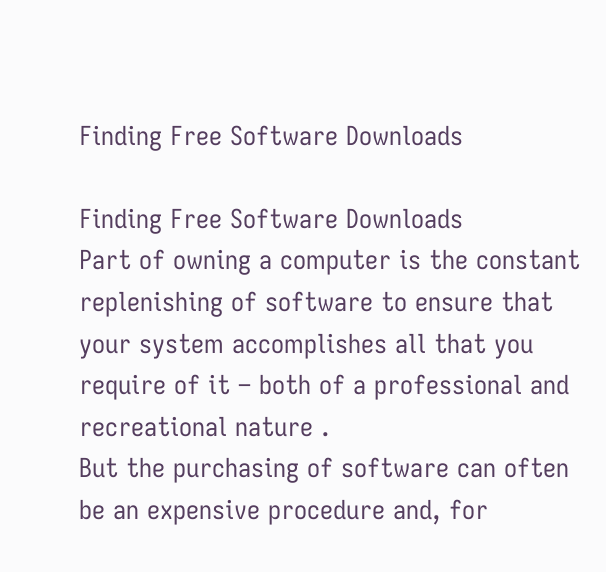Finding Free Software Downloads

Finding Free Software Downloads
Part of owning a computer is the constant replenishing of software to ensure that your system accomplishes all that you require of it – both of a professional and recreational nature .
But the purchasing of software can often be an expensive procedure and, for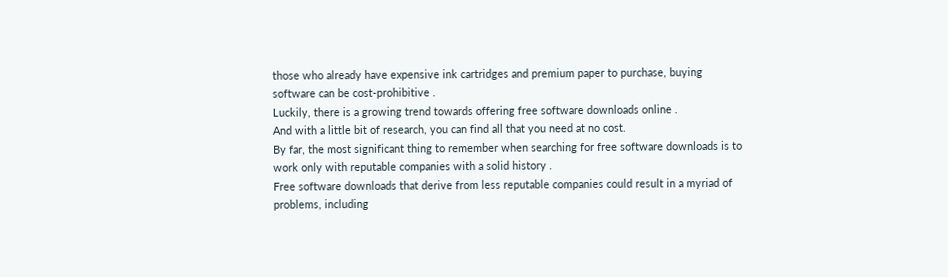those who already have expensive ink cartridges and premium paper to purchase, buying software can be cost-prohibitive .
Luckily, there is a growing trend towards offering free software downloads online .
And with a little bit of research, you can find all that you need at no cost.
By far, the most significant thing to remember when searching for free software downloads is to work only with reputable companies with a solid history .
Free software downloads that derive from less reputable companies could result in a myriad of problems, including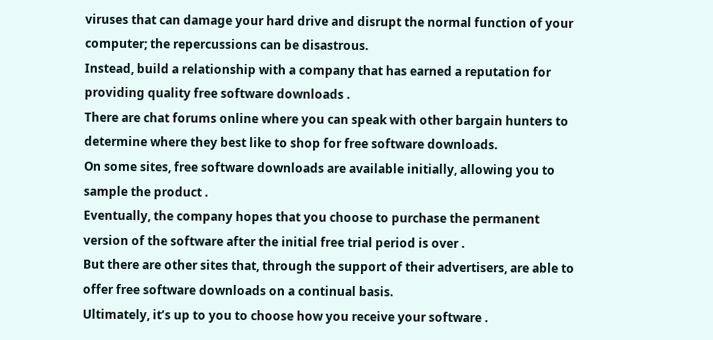viruses that can damage your hard drive and disrupt the normal function of your computer; the repercussions can be disastrous.
Instead, build a relationship with a company that has earned a reputation for providing quality free software downloads .
There are chat forums online where you can speak with other bargain hunters to determine where they best like to shop for free software downloads.
On some sites, free software downloads are available initially, allowing you to sample the product .
Eventually, the company hopes that you choose to purchase the permanent version of the software after the initial free trial period is over .
But there are other sites that, through the support of their advertisers, are able to offer free software downloads on a continual basis.
Ultimately, it’s up to you to choose how you receive your software .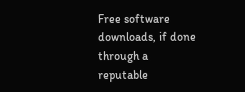Free software downloads, if done through a reputable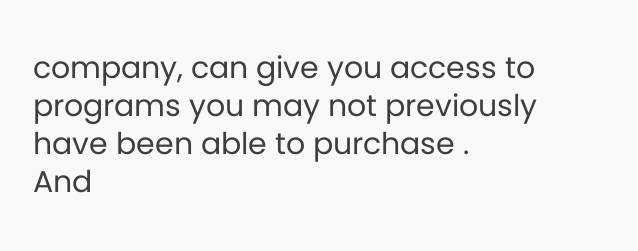company, can give you access to programs you may not previously have been able to purchase .
And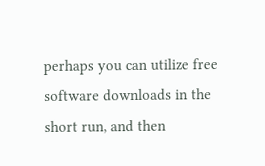perhaps you can utilize free software downloads in the short run, and then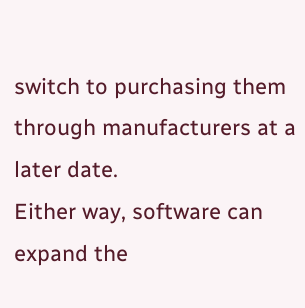switch to purchasing them through manufacturers at a later date.
Either way, software can expand the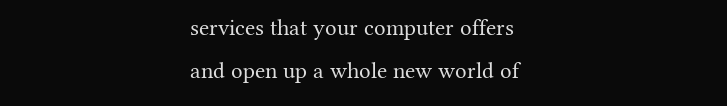services that your computer offers and open up a whole new world of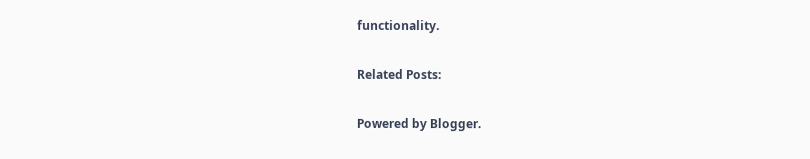functionality.

Related Posts:

Powered by Blogger.